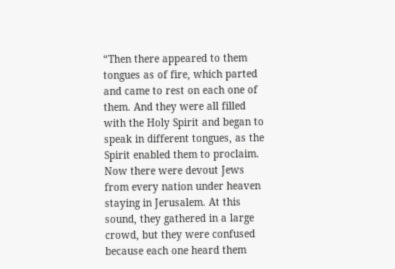“Then there appeared to them tongues as of fire, which parted and came to rest on each one of them. And they were all filled with the Holy Spirit and began to speak in different tongues, as the Spirit enabled them to proclaim. Now there were devout Jews from every nation under heaven staying in Jerusalem. At this sound, they gathered in a large crowd, but they were confused because each one heard them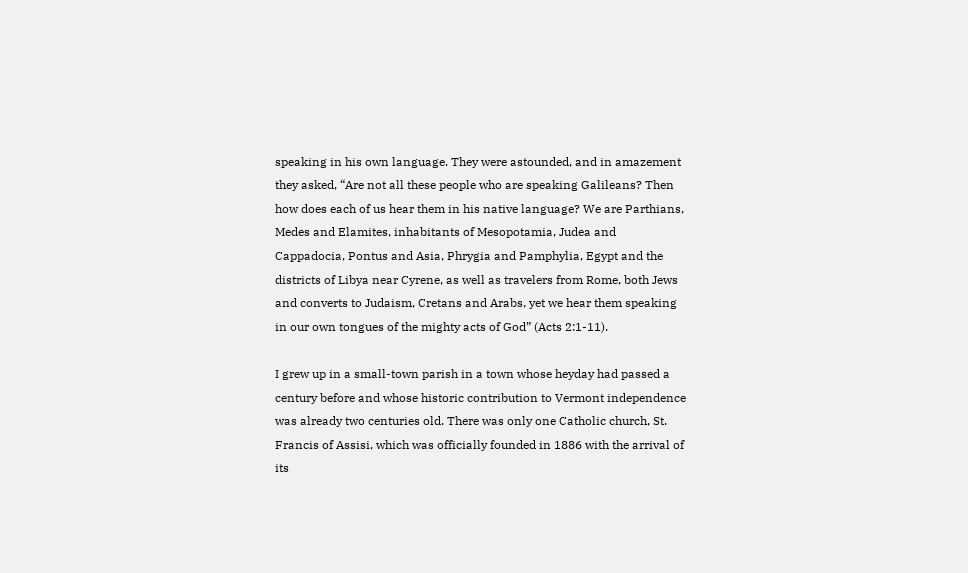speaking in his own language. They were astounded, and in amazement they asked, “Are not all these people who are speaking Galileans? Then how does each of us hear them in his native language? We are Parthians, Medes and Elamites, inhabitants of Mesopotamia, Judea and Cappadocia, Pontus and Asia, Phrygia and Pamphylia, Egypt and the districts of Libya near Cyrene, as well as travelers from Rome, both Jews and converts to Judaism, Cretans and Arabs, yet we hear them speaking in our own tongues of the mighty acts of God” (Acts 2:1-11).

I grew up in a small-town parish in a town whose heyday had passed a century before and whose historic contribution to Vermont independence was already two centuries old. There was only one Catholic church, St. Francis of Assisi, which was officially founded in 1886 with the arrival of its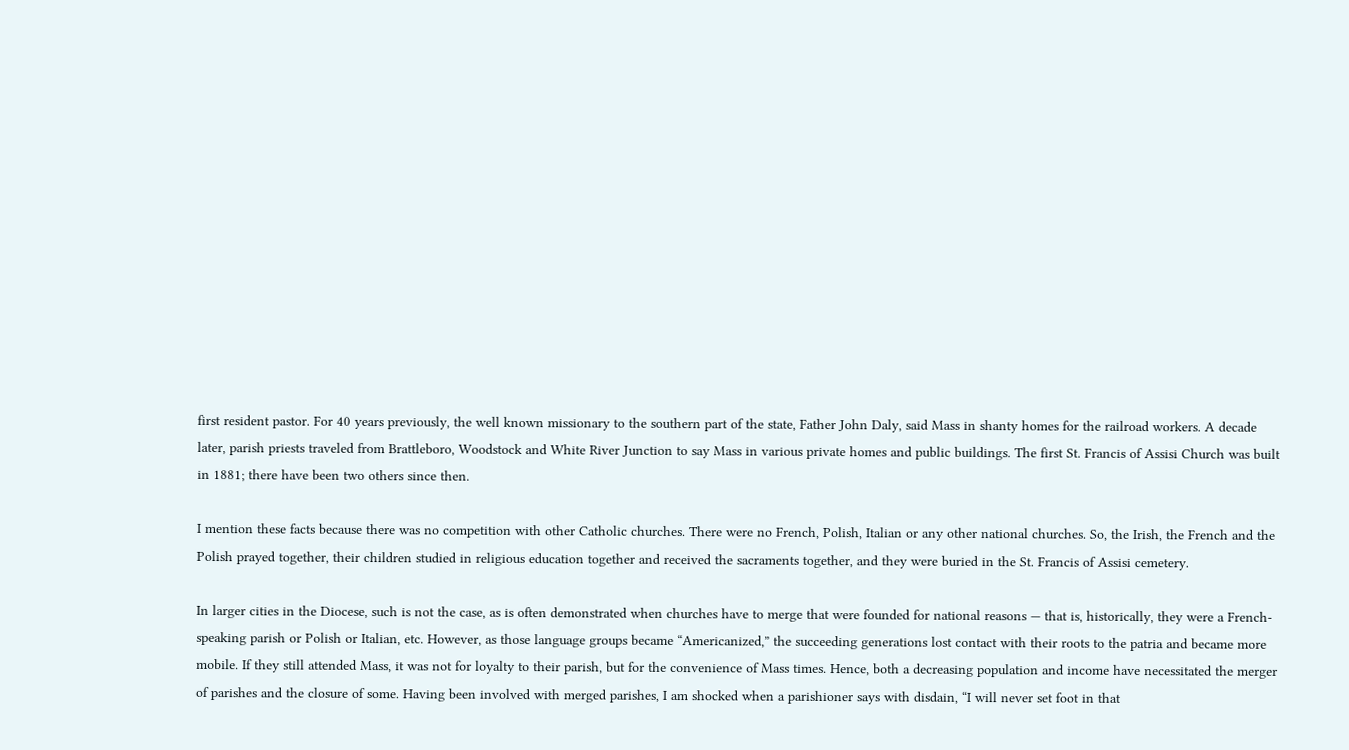first resident pastor. For 40 years previously, the well known missionary to the southern part of the state, Father John Daly, said Mass in shanty homes for the railroad workers. A decade later, parish priests traveled from Brattleboro, Woodstock and White River Junction to say Mass in various private homes and public buildings. The first St. Francis of Assisi Church was built in 1881; there have been two others since then.

I mention these facts because there was no competition with other Catholic churches. There were no French, Polish, Italian or any other national churches. So, the Irish, the French and the Polish prayed together, their children studied in religious education together and received the sacraments together, and they were buried in the St. Francis of Assisi cemetery.

In larger cities in the Diocese, such is not the case, as is often demonstrated when churches have to merge that were founded for national reasons — that is, historically, they were a French-speaking parish or Polish or Italian, etc. However, as those language groups became “Americanized,” the succeeding generations lost contact with their roots to the patria and became more mobile. If they still attended Mass, it was not for loyalty to their parish, but for the convenience of Mass times. Hence, both a decreasing population and income have necessitated the merger of parishes and the closure of some. Having been involved with merged parishes, I am shocked when a parishioner says with disdain, “I will never set foot in that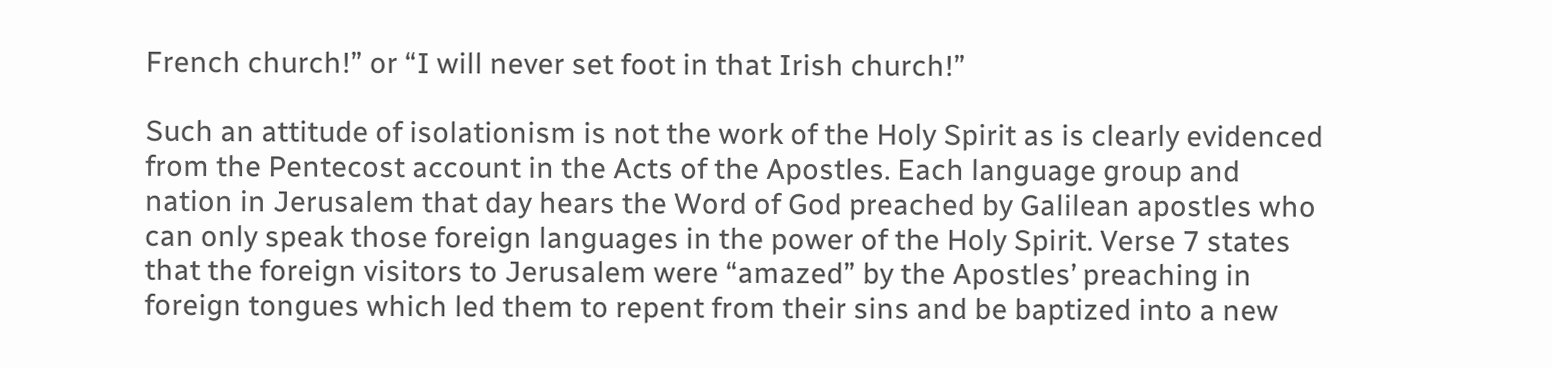French church!” or “I will never set foot in that Irish church!”

Such an attitude of isolationism is not the work of the Holy Spirit as is clearly evidenced from the Pentecost account in the Acts of the Apostles. Each language group and nation in Jerusalem that day hears the Word of God preached by Galilean apostles who can only speak those foreign languages in the power of the Holy Spirit. Verse 7 states that the foreign visitors to Jerusalem were “amazed” by the Apostles’ preaching in foreign tongues which led them to repent from their sins and be baptized into a new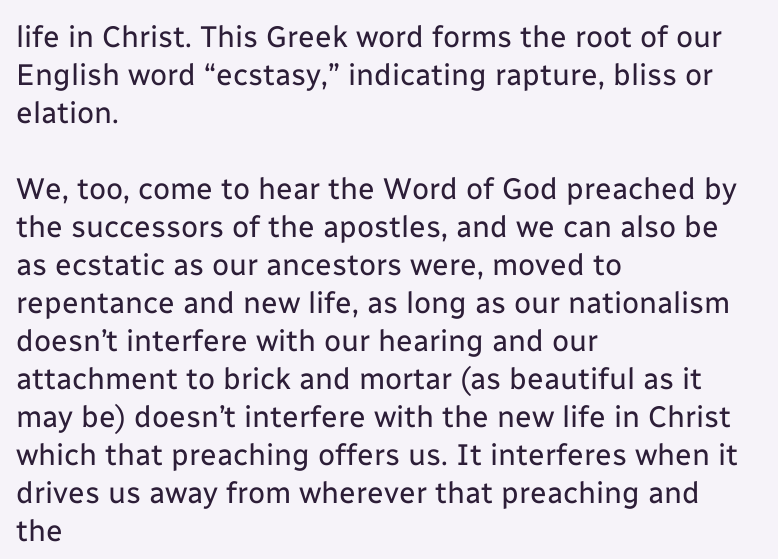life in Christ. This Greek word forms the root of our English word “ecstasy,” indicating rapture, bliss or elation.

We, too, come to hear the Word of God preached by the successors of the apostles, and we can also be as ecstatic as our ancestors were, moved to repentance and new life, as long as our nationalism doesn’t interfere with our hearing and our attachment to brick and mortar (as beautiful as it may be) doesn’t interfere with the new life in Christ which that preaching offers us. It interferes when it drives us away from wherever that preaching and the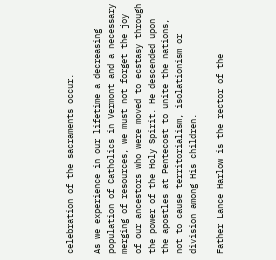celebration of the sacraments occur.

As we experience in our lifetime a decreasing population of Catholics in Vermont and a necessary merging of resources, we must not forget the joy of our ancestors who were moved to ecstasy through the power of the Holy Spirit. He descended upon the apostles at Pentecost to unite the nations, not to cause territorialism, isolationism or division among His children.

Father Lance Harlow is the rector of the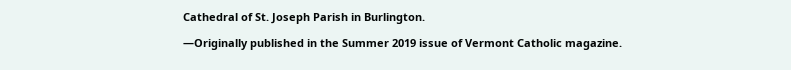Cathedral of St. Joseph Parish in Burlington.

—Originally published in the Summer 2019 issue of Vermont Catholic magazine.